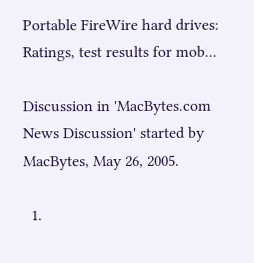Portable FireWire hard drives: Ratings, test results for mob...

Discussion in 'MacBytes.com News Discussion' started by MacBytes, May 26, 2005.

  1.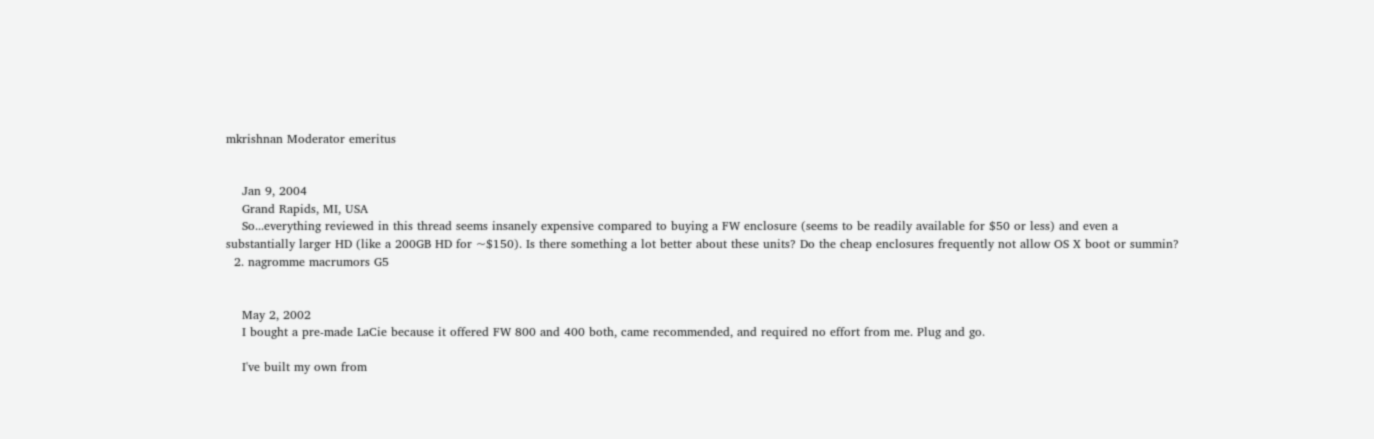mkrishnan Moderator emeritus


    Jan 9, 2004
    Grand Rapids, MI, USA
    So...everything reviewed in this thread seems insanely expensive compared to buying a FW enclosure (seems to be readily available for $50 or less) and even a substantially larger HD (like a 200GB HD for ~$150). Is there something a lot better about these units? Do the cheap enclosures frequently not allow OS X boot or summin?
  2. nagromme macrumors G5


    May 2, 2002
    I bought a pre-made LaCie because it offered FW 800 and 400 both, came recommended, and required no effort from me. Plug and go.

    I've built my own from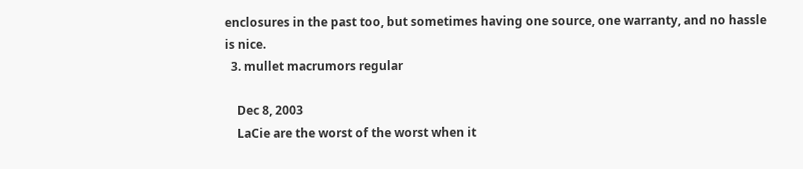enclosures in the past too, but sometimes having one source, one warranty, and no hassle is nice.
  3. mullet macrumors regular

    Dec 8, 2003
    LaCie are the worst of the worst when it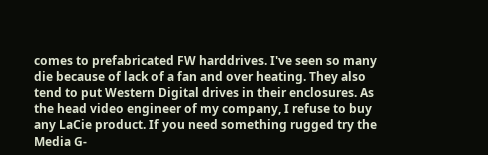comes to prefabricated FW harddrives. I've seen so many die because of lack of a fan and over heating. They also tend to put Western Digital drives in their enclosures. As the head video engineer of my company, I refuse to buy any LaCie product. If you need something rugged try the Media G-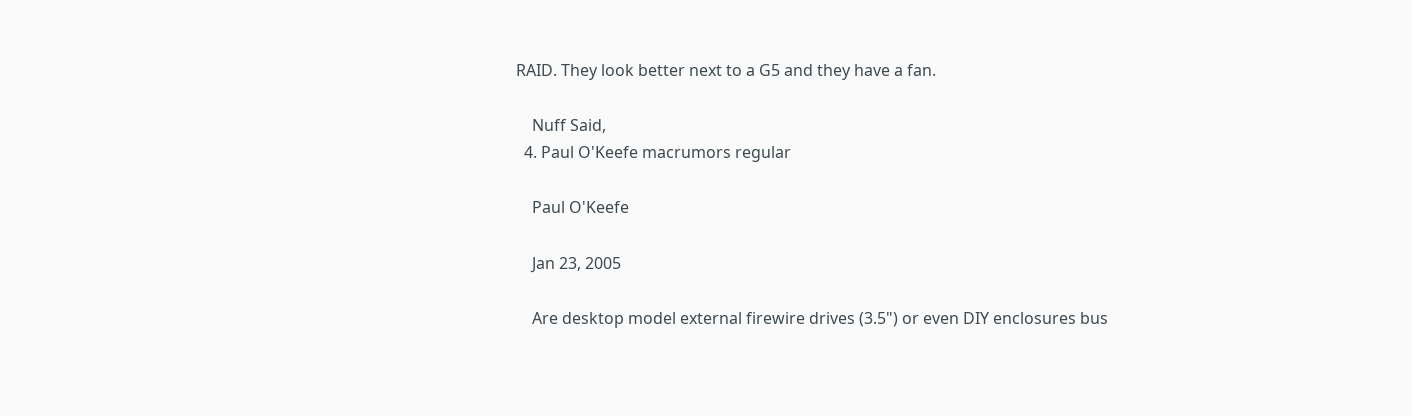RAID. They look better next to a G5 and they have a fan.

    Nuff Said,
  4. Paul O'Keefe macrumors regular

    Paul O'Keefe

    Jan 23, 2005

    Are desktop model external firewire drives (3.5") or even DIY enclosures bus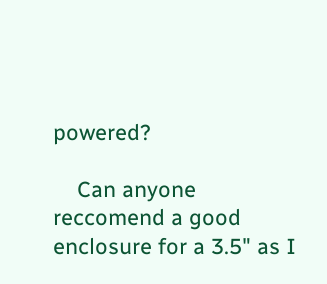powered?

    Can anyone reccomend a good enclosure for a 3.5" as I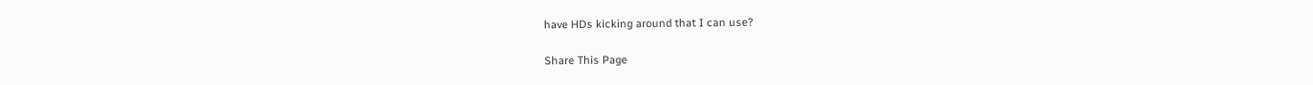have HDs kicking around that I can use?

Share This Page